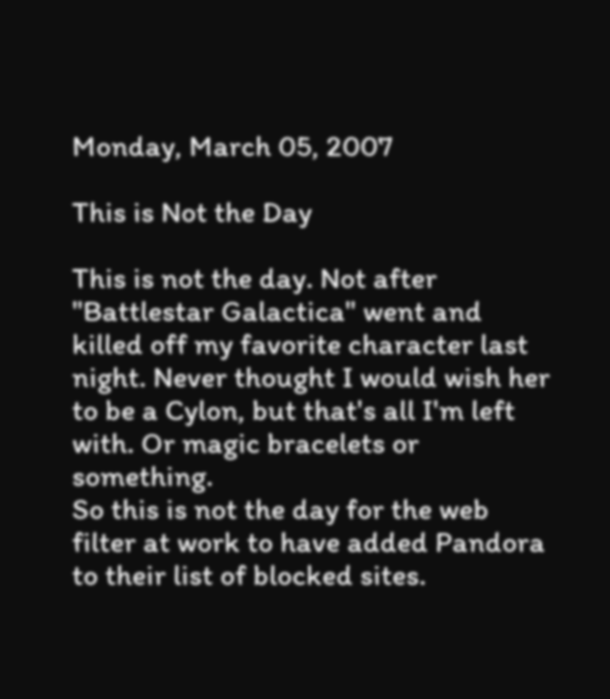Monday, March 05, 2007

This is Not the Day

This is not the day. Not after "Battlestar Galactica" went and killed off my favorite character last night. Never thought I would wish her to be a Cylon, but that's all I'm left with. Or magic bracelets or something.
So this is not the day for the web filter at work to have added Pandora to their list of blocked sites.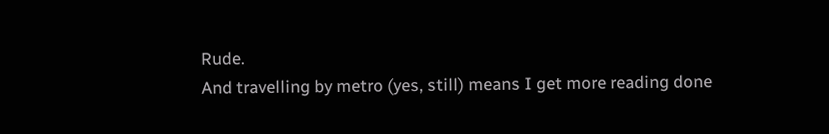Rude.
And travelling by metro (yes, still) means I get more reading done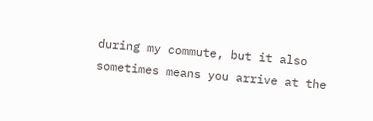during my commute, but it also sometimes means you arrive at the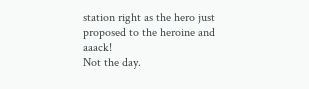station right as the hero just proposed to the heroine and aaack!
Not the day.